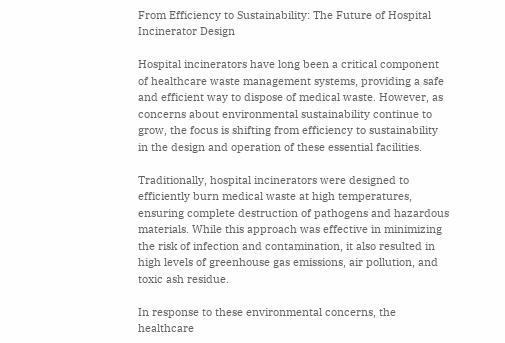From Efficiency to Sustainability: The Future of Hospital Incinerator Design

Hospital incinerators have long been a critical component of healthcare waste management systems, providing a safe and efficient way to dispose of medical waste. However, as concerns about environmental sustainability continue to grow, the focus is shifting from efficiency to sustainability in the design and operation of these essential facilities.

Traditionally, hospital incinerators were designed to efficiently burn medical waste at high temperatures, ensuring complete destruction of pathogens and hazardous materials. While this approach was effective in minimizing the risk of infection and contamination, it also resulted in high levels of greenhouse gas emissions, air pollution, and toxic ash residue.

In response to these environmental concerns, the healthcare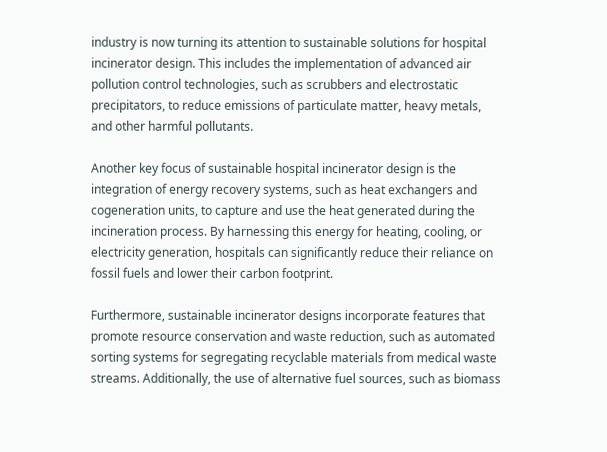industry is now turning its attention to sustainable solutions for hospital incinerator design. This includes the implementation of advanced air pollution control technologies, such as scrubbers and electrostatic precipitators, to reduce emissions of particulate matter, heavy metals, and other harmful pollutants.

Another key focus of sustainable hospital incinerator design is the integration of energy recovery systems, such as heat exchangers and cogeneration units, to capture and use the heat generated during the incineration process. By harnessing this energy for heating, cooling, or electricity generation, hospitals can significantly reduce their reliance on fossil fuels and lower their carbon footprint.

Furthermore, sustainable incinerator designs incorporate features that promote resource conservation and waste reduction, such as automated sorting systems for segregating recyclable materials from medical waste streams. Additionally, the use of alternative fuel sources, such as biomass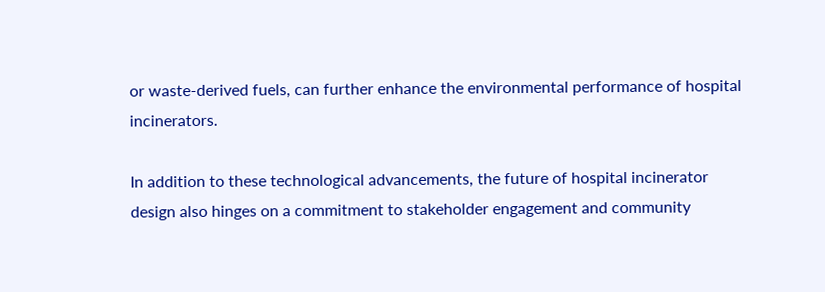or waste-derived fuels, can further enhance the environmental performance of hospital incinerators.

In addition to these technological advancements, the future of hospital incinerator design also hinges on a commitment to stakeholder engagement and community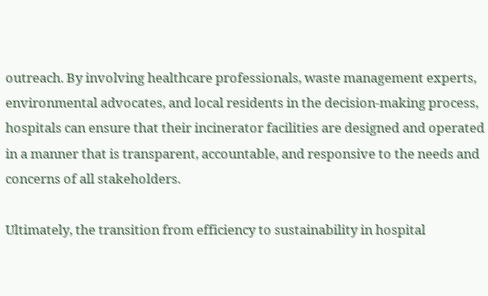outreach. By involving healthcare professionals, waste management experts, environmental advocates, and local residents in the decision-making process, hospitals can ensure that their incinerator facilities are designed and operated in a manner that is transparent, accountable, and responsive to the needs and concerns of all stakeholders.

Ultimately, the transition from efficiency to sustainability in hospital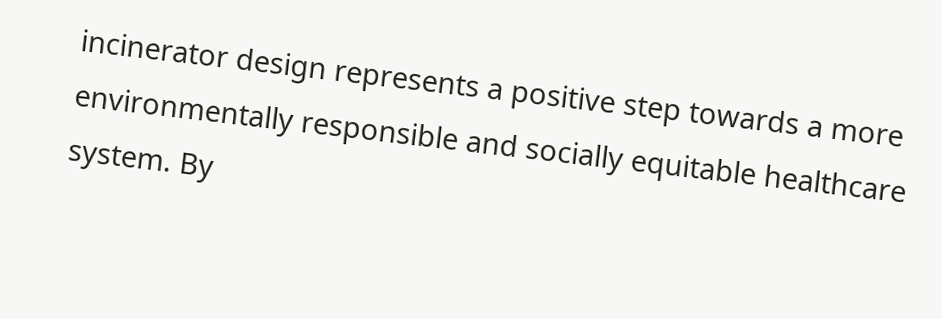incinerator design represents a positive step towards a more environmentally responsible and socially equitable healthcare system. By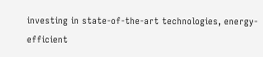investing in state-of-the-art technologies, energy-efficient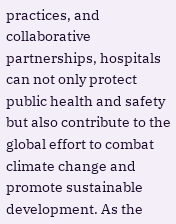practices, and collaborative partnerships, hospitals can not only protect public health and safety but also contribute to the global effort to combat climate change and promote sustainable development. As the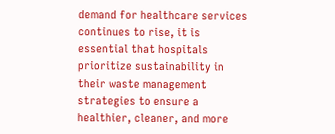demand for healthcare services continues to rise, it is essential that hospitals prioritize sustainability in their waste management strategies to ensure a healthier, cleaner, and more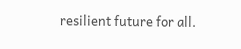resilient future for all.